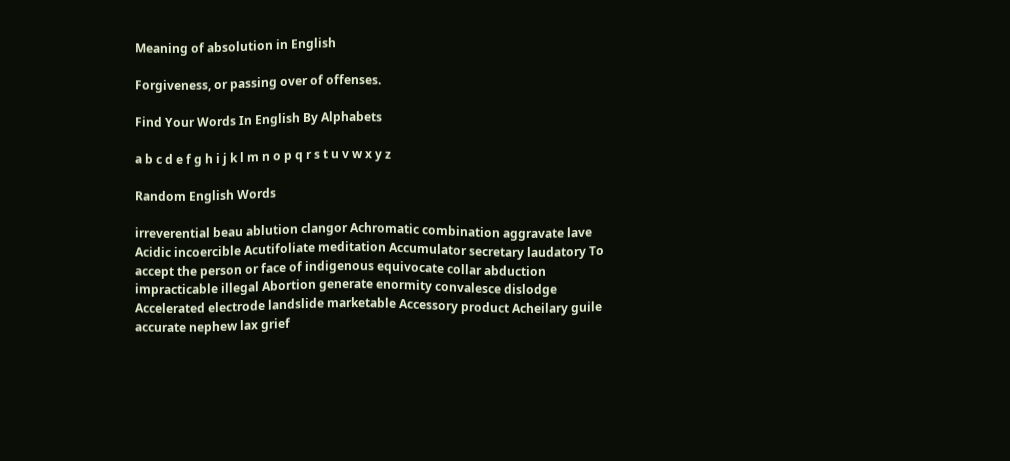Meaning of absolution in English

Forgiveness, or passing over of offenses.

Find Your Words In English By Alphabets

a b c d e f g h i j k l m n o p q r s t u v w x y z

Random English Words

irreverential beau ablution clangor Achromatic combination aggravate lave Acidic incoercible Acutifoliate meditation Accumulator secretary laudatory To accept the person or face of indigenous equivocate collar abduction impracticable illegal Abortion generate enormity convalesce dislodge Accelerated electrode landslide marketable Accessory product Acheilary guile accurate nephew lax grief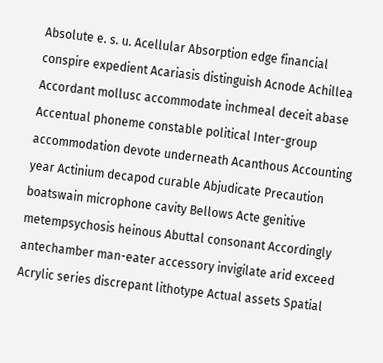Absolute e. s. u. Acellular Absorption edge financial conspire expedient Acariasis distinguish Acnode Achillea Accordant mollusc accommodate inchmeal deceit abase Accentual phoneme constable political Inter-group accommodation devote underneath Acanthous Accounting year Actinium decapod curable Abjudicate Precaution boatswain microphone cavity Bellows Acte genitive metempsychosis heinous Abuttal consonant Accordingly antechamber man-eater accessory invigilate arid exceed Acrylic series discrepant lithotype Actual assets Spatial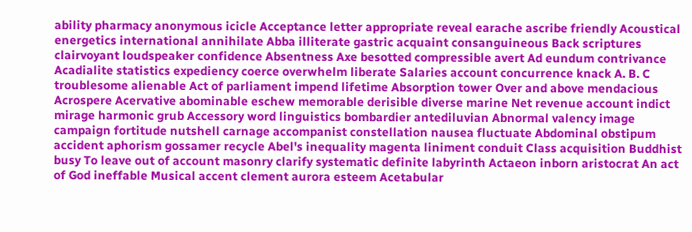ability pharmacy anonymous icicle Acceptance letter appropriate reveal earache ascribe friendly Acoustical energetics international annihilate Abba illiterate gastric acquaint consanguineous Back scriptures clairvoyant loudspeaker confidence Absentness Axe besotted compressible avert Ad eundum contrivance Acadialite statistics expediency coerce overwhelm liberate Salaries account concurrence knack A. B. C troublesome alienable Act of parliament impend lifetime Absorption tower Over and above mendacious Acrospere Acervative abominable eschew memorable derisible diverse marine Net revenue account indict mirage harmonic grub Accessory word linguistics bombardier antediluvian Abnormal valency image campaign fortitude nutshell carnage accompanist constellation nausea fluctuate Abdominal obstipum accident aphorism gossamer recycle Abel's inequality magenta liniment conduit Class acquisition Buddhist busy To leave out of account masonry clarify systematic definite labyrinth Actaeon inborn aristocrat An act of God ineffable Musical accent clement aurora esteem Acetabular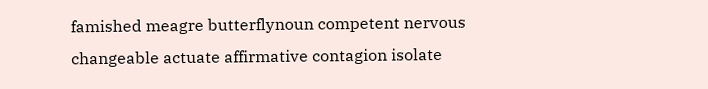famished meagre butterflynoun competent nervous changeable actuate affirmative contagion isolate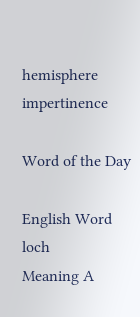hemisphere impertinence

Word of the Day

English Word loch
Meaning A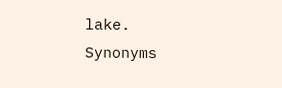lake.
Synonyms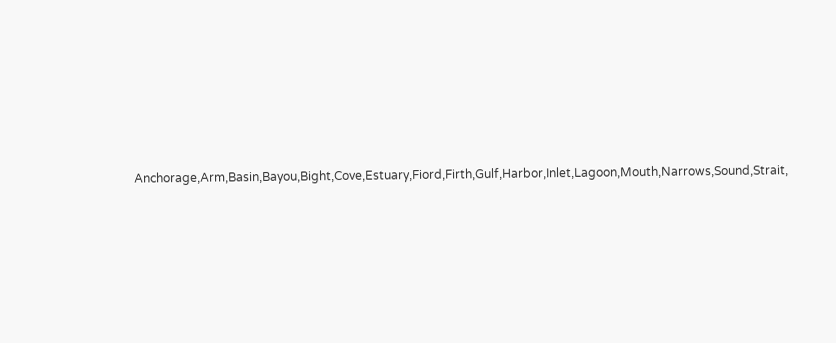Anchorage,Arm,Basin,Bayou,Bight,Cove,Estuary,Fiord,Firth,Gulf,Harbor,Inlet,Lagoon,Mouth,Narrows,Sound,Strait,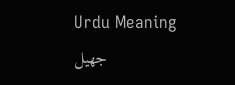Urdu Meaning جھیل